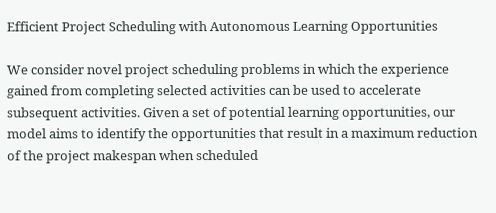Efficient Project Scheduling with Autonomous Learning Opportunities

We consider novel project scheduling problems in which the experience gained from completing selected activities can be used to accelerate subsequent activities. Given a set of potential learning opportunities, our model aims to identify the opportunities that result in a maximum reduction of the project makespan when scheduled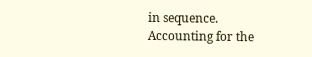in sequence. Accounting for the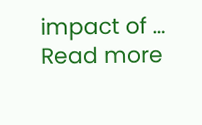impact of … Read more